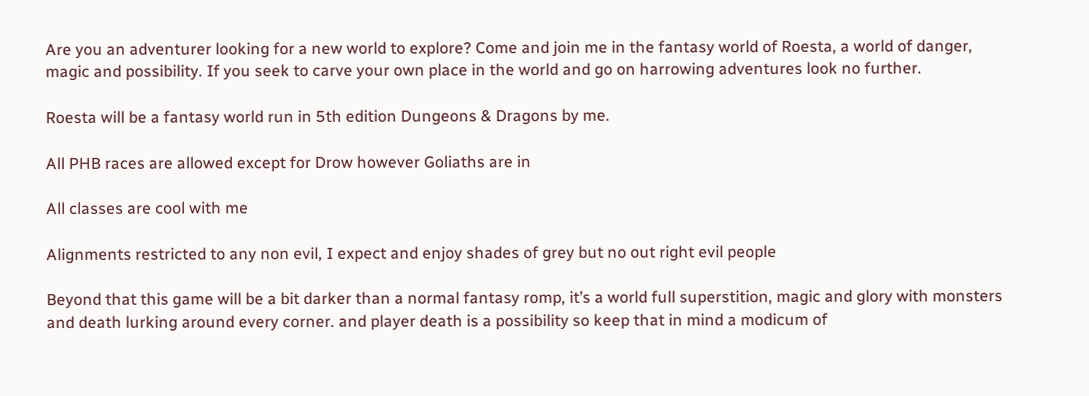Are you an adventurer looking for a new world to explore? Come and join me in the fantasy world of Roesta, a world of danger, magic and possibility. If you seek to carve your own place in the world and go on harrowing adventures look no further.

Roesta will be a fantasy world run in 5th edition Dungeons & Dragons by me.

All PHB races are allowed except for Drow however Goliaths are in

All classes are cool with me

Alignments restricted to any non evil, I expect and enjoy shades of grey but no out right evil people

Beyond that this game will be a bit darker than a normal fantasy romp, it’s a world full superstition, magic and glory with monsters and death lurking around every corner. and player death is a possibility so keep that in mind a modicum of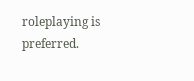roleplaying is preferred.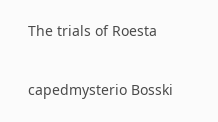The trials of Roesta

capedmysterio Bosski